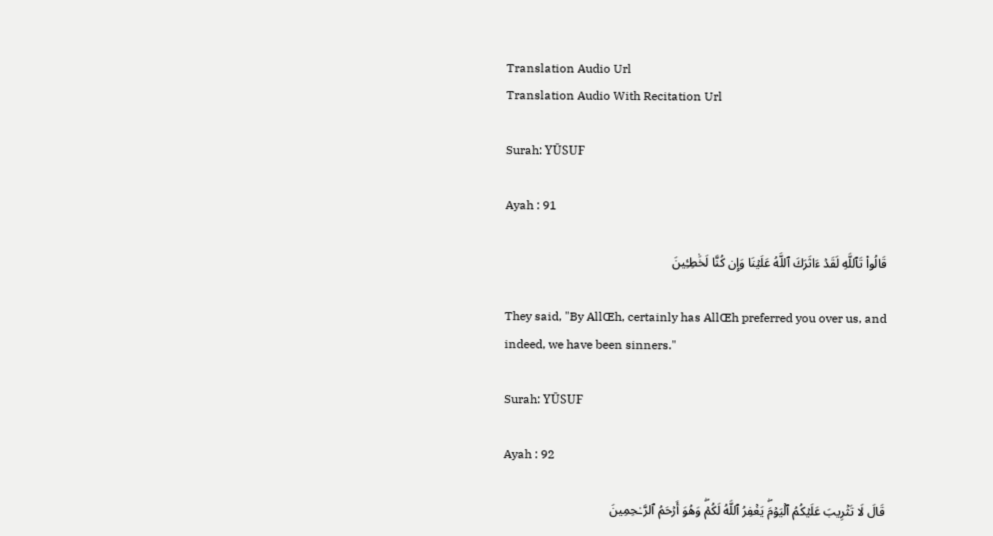Translation Audio Url
Translation Audio With Recitation Url

Surah: YŪSUF

Ayah : 91

قَالُواْ تَٱللَّهِ لَقَدۡ ءَاثَرَكَ ٱللَّهُ عَلَيۡنَا وَإِن كُنَّا لَخَٰطِـِٔينَ

They said, "By AllŒh, certainly has AllŒh preferred you over us, and indeed, we have been sinners."

Surah: YŪSUF

Ayah : 92

قَالَ لَا تَثۡرِيبَ عَلَيۡكُمُ ٱلۡيَوۡمَۖ يَغۡفِرُ ٱللَّهُ لَكُمۡۖ وَهُوَ أَرۡحَمُ ٱلرَّـٰحِمِينَ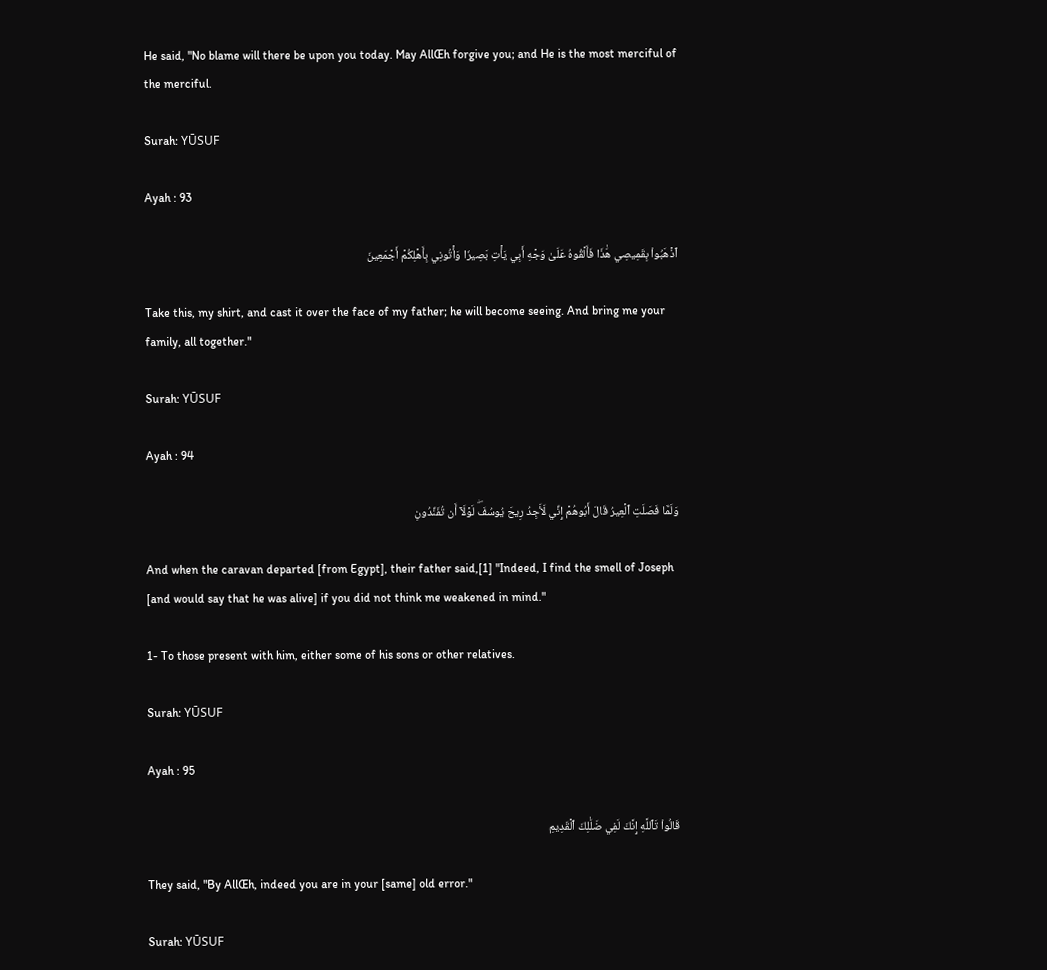He said, "No blame will there be upon you today. May AllŒh forgive you; and He is the most merciful of the merciful.

Surah: YŪSUF

Ayah : 93

ٱذۡهَبُواْ بِقَمِيصِي هَٰذَا فَأَلۡقُوهُ عَلَىٰ وَجۡهِ أَبِي يَأۡتِ بَصِيرٗا وَأۡتُونِي بِأَهۡلِكُمۡ أَجۡمَعِينَ

Take this, my shirt, and cast it over the face of my father; he will become seeing. And bring me your family, all together."

Surah: YŪSUF

Ayah : 94

وَلَمَّا فَصَلَتِ ٱلۡعِيرُ قَالَ أَبُوهُمۡ إِنِّي لَأَجِدُ رِيحَ يُوسُفَۖ لَوۡلَآ أَن تُفَنِّدُونِ

And when the caravan departed [from Egypt], their father said,[1] "Indeed, I find the smell of Joseph [and would say that he was alive] if you did not think me weakened in mind."

1- To those present with him, either some of his sons or other relatives.

Surah: YŪSUF

Ayah : 95

قَالُواْ تَٱللَّهِ إِنَّكَ لَفِي ضَلَٰلِكَ ٱلۡقَدِيمِ

They said, "By AllŒh, indeed you are in your [same] old error."

Surah: YŪSUF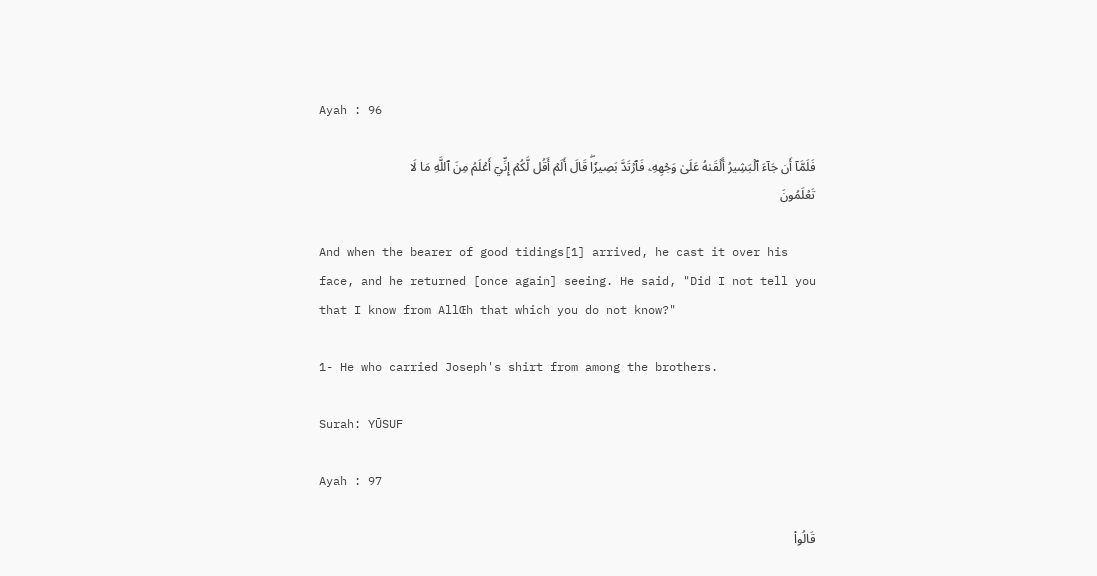Ayah : 96

فَلَمَّآ أَن جَآءَ ٱلۡبَشِيرُ أَلۡقَىٰهُ عَلَىٰ وَجۡهِهِۦ فَٱرۡتَدَّ بَصِيرٗاۖ قَالَ أَلَمۡ أَقُل لَّكُمۡ إِنِّيٓ أَعۡلَمُ مِنَ ٱللَّهِ مَا لَا تَعۡلَمُونَ

And when the bearer of good tidings[1] arrived, he cast it over his face, and he returned [once again] seeing. He said, "Did I not tell you that I know from AllŒh that which you do not know?"

1- He who carried Joseph's shirt from among the brothers.

Surah: YŪSUF

Ayah : 97

قَالُواْ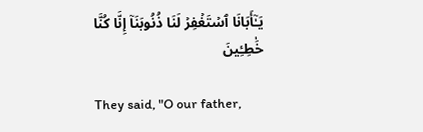يَـٰٓأَبَانَا ٱسۡتَغۡفِرۡ لَنَا ذُنُوبَنَآ إِنَّا كُنَّا خَٰطِـِٔينَ

They said, "O our father,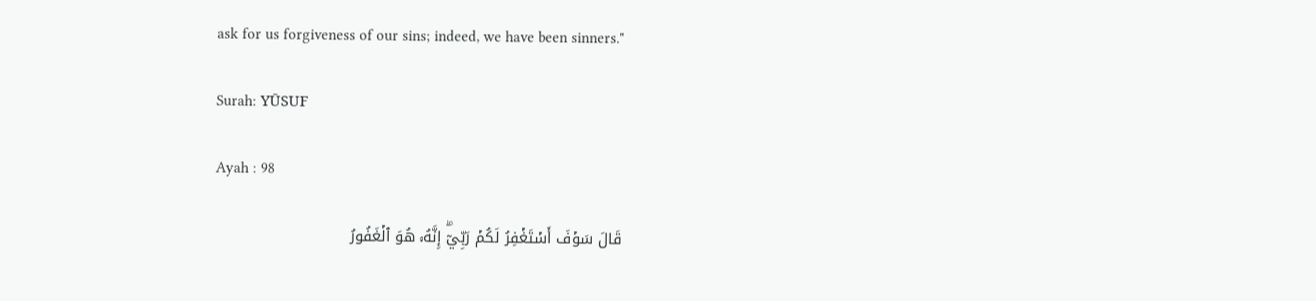ask for us forgiveness of our sins; indeed, we have been sinners."

Surah: YŪSUF

Ayah : 98

قَالَ سَوۡفَ أَسۡتَغۡفِرُ لَكُمۡ رَبِّيٓۖ إِنَّهُۥ هُوَ ٱلۡغَفُورُ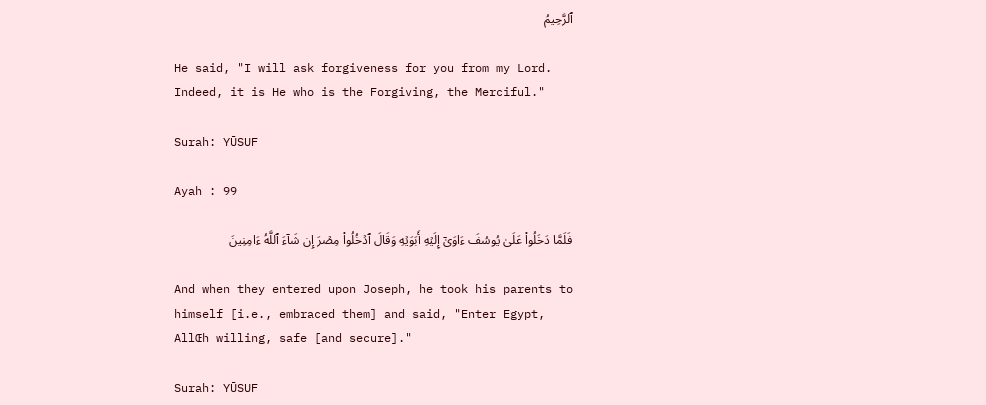ٱلرَّحِيمُ

He said, "I will ask forgiveness for you from my Lord. Indeed, it is He who is the Forgiving, the Merciful."

Surah: YŪSUF

Ayah : 99

فَلَمَّا دَخَلُواْ عَلَىٰ يُوسُفَ ءَاوَىٰٓ إِلَيۡهِ أَبَوَيۡهِ وَقَالَ ٱدۡخُلُواْ مِصۡرَ إِن شَآءَ ٱللَّهُ ءَامِنِينَ

And when they entered upon Joseph, he took his parents to himself [i.e., embraced them] and said, "Enter Egypt, AllŒh willing, safe [and secure]."

Surah: YŪSUF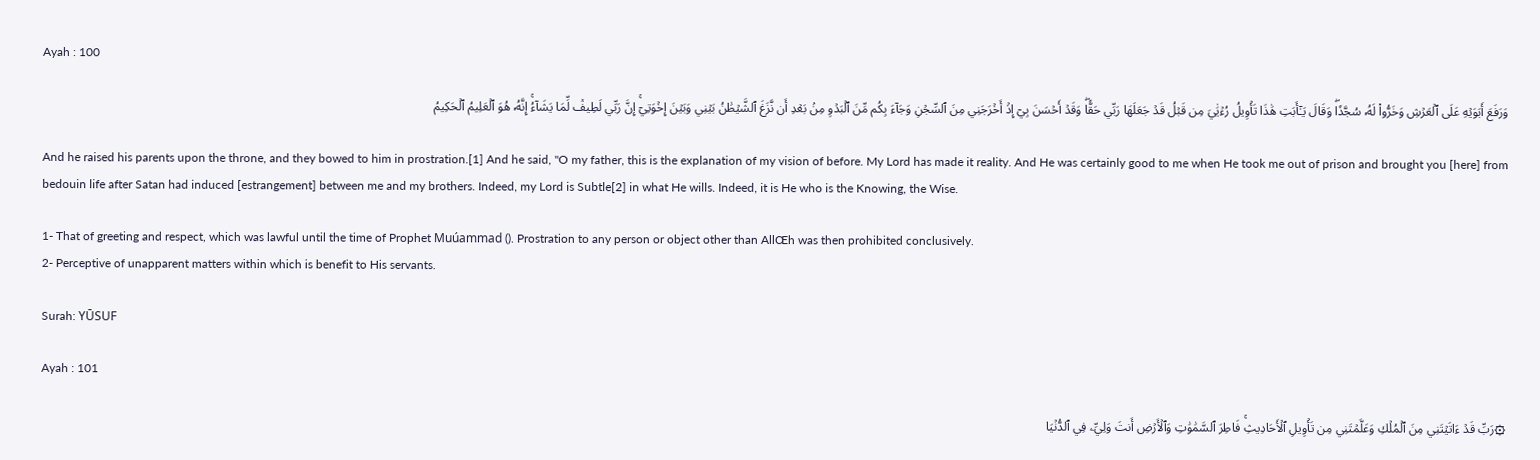Ayah : 100

وَرَفَعَ أَبَوَيۡهِ عَلَى ٱلۡعَرۡشِ وَخَرُّواْ لَهُۥ سُجَّدٗاۖ وَقَالَ يَـٰٓأَبَتِ هَٰذَا تَأۡوِيلُ رُءۡيَٰيَ مِن قَبۡلُ قَدۡ جَعَلَهَا رَبِّي حَقّٗاۖ وَقَدۡ أَحۡسَنَ بِيٓ إِذۡ أَخۡرَجَنِي مِنَ ٱلسِّجۡنِ وَجَآءَ بِكُم مِّنَ ٱلۡبَدۡوِ مِنۢ بَعۡدِ أَن نَّزَغَ ٱلشَّيۡطَٰنُ بَيۡنِي وَبَيۡنَ إِخۡوَتِيٓۚ إِنَّ رَبِّي لَطِيفٞ لِّمَا يَشَآءُۚ إِنَّهُۥ هُوَ ٱلۡعَلِيمُ ٱلۡحَكِيمُ

And he raised his parents upon the throne, and they bowed to him in prostration.[1] And he said, "O my father, this is the explanation of my vision of before. My Lord has made it reality. And He was certainly good to me when He took me out of prison and brought you [here] from bedouin life after Satan had induced [estrangement] between me and my brothers. Indeed, my Lord is Subtle[2] in what He wills. Indeed, it is He who is the Knowing, the Wise.

1- That of greeting and respect, which was lawful until the time of Prophet Muúammad (). Prostration to any person or object other than AllŒh was then prohibited conclusively.
2- Perceptive of unapparent matters within which is benefit to His servants.

Surah: YŪSUF

Ayah : 101

۞رَبِّ قَدۡ ءَاتَيۡتَنِي مِنَ ٱلۡمُلۡكِ وَعَلَّمۡتَنِي مِن تَأۡوِيلِ ٱلۡأَحَادِيثِۚ فَاطِرَ ٱلسَّمَٰوَٰتِ وَٱلۡأَرۡضِ أَنتَ وَلِيِّۦ فِي ٱلدُّنۡيَا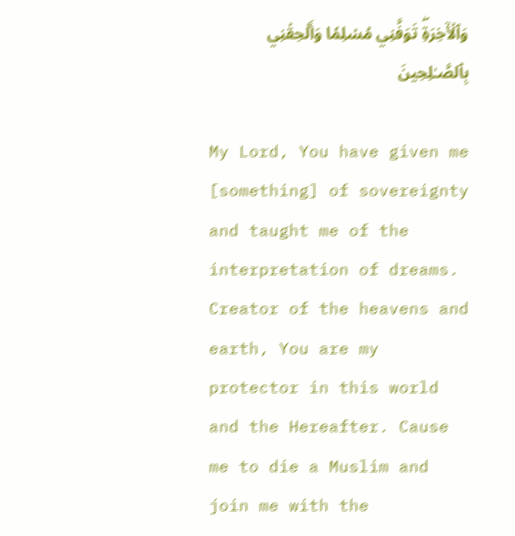وَٱلۡأٓخِرَةِۖ تَوَفَّنِي مُسۡلِمٗا وَأَلۡحِقۡنِي بِٱلصَّـٰلِحِينَ

My Lord, You have given me [something] of sovereignty and taught me of the interpretation of dreams. Creator of the heavens and earth, You are my protector in this world and the Hereafter. Cause me to die a Muslim and join me with the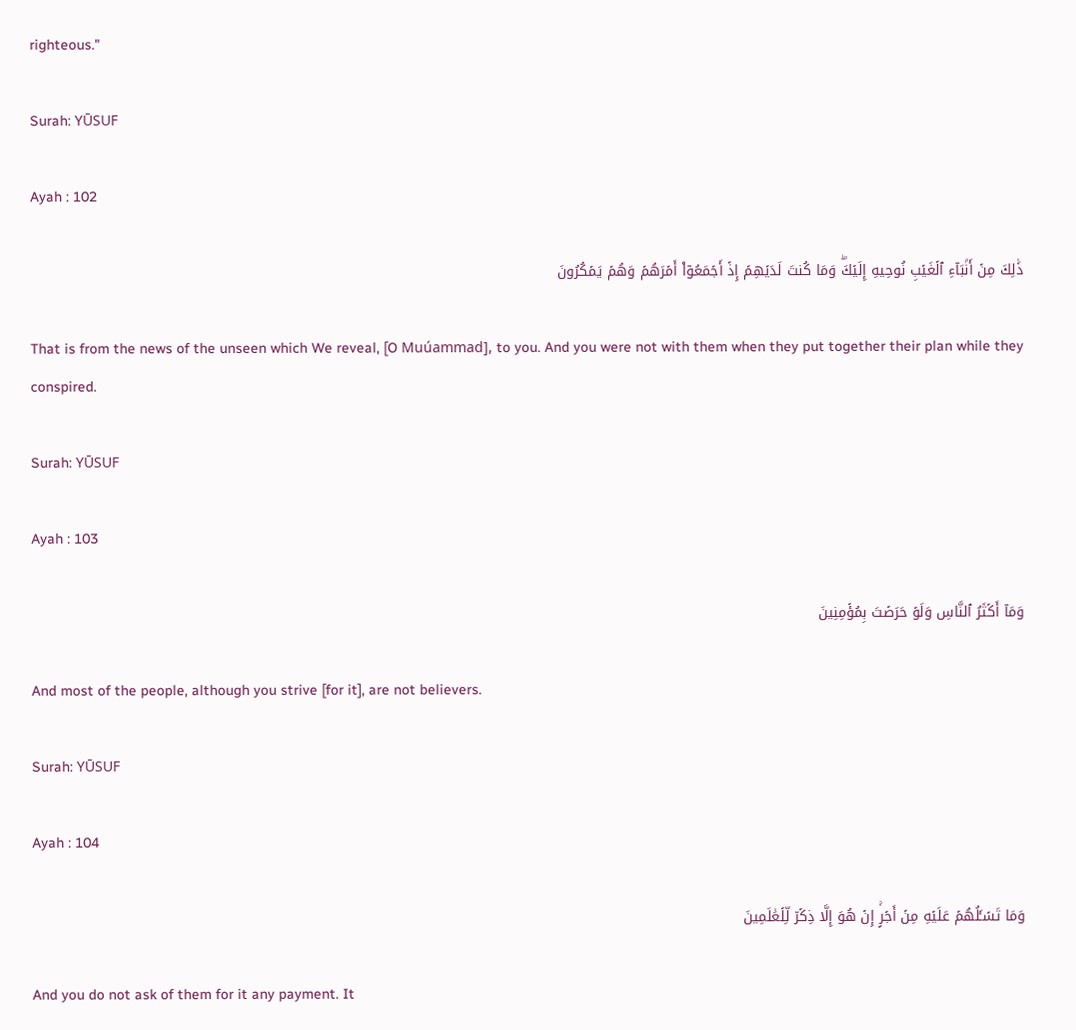righteous."

Surah: YŪSUF

Ayah : 102

ذَٰلِكَ مِنۡ أَنۢبَآءِ ٱلۡغَيۡبِ نُوحِيهِ إِلَيۡكَۖ وَمَا كُنتَ لَدَيۡهِمۡ إِذۡ أَجۡمَعُوٓاْ أَمۡرَهُمۡ وَهُمۡ يَمۡكُرُونَ

That is from the news of the unseen which We reveal, [O Muúammad], to you. And you were not with them when they put together their plan while they conspired.

Surah: YŪSUF

Ayah : 103

وَمَآ أَكۡثَرُ ٱلنَّاسِ وَلَوۡ حَرَصۡتَ بِمُؤۡمِنِينَ

And most of the people, although you strive [for it], are not believers.

Surah: YŪSUF

Ayah : 104

وَمَا تَسۡـَٔلُهُمۡ عَلَيۡهِ مِنۡ أَجۡرٍۚ إِنۡ هُوَ إِلَّا ذِكۡرٞ لِّلۡعَٰلَمِينَ

And you do not ask of them for it any payment. It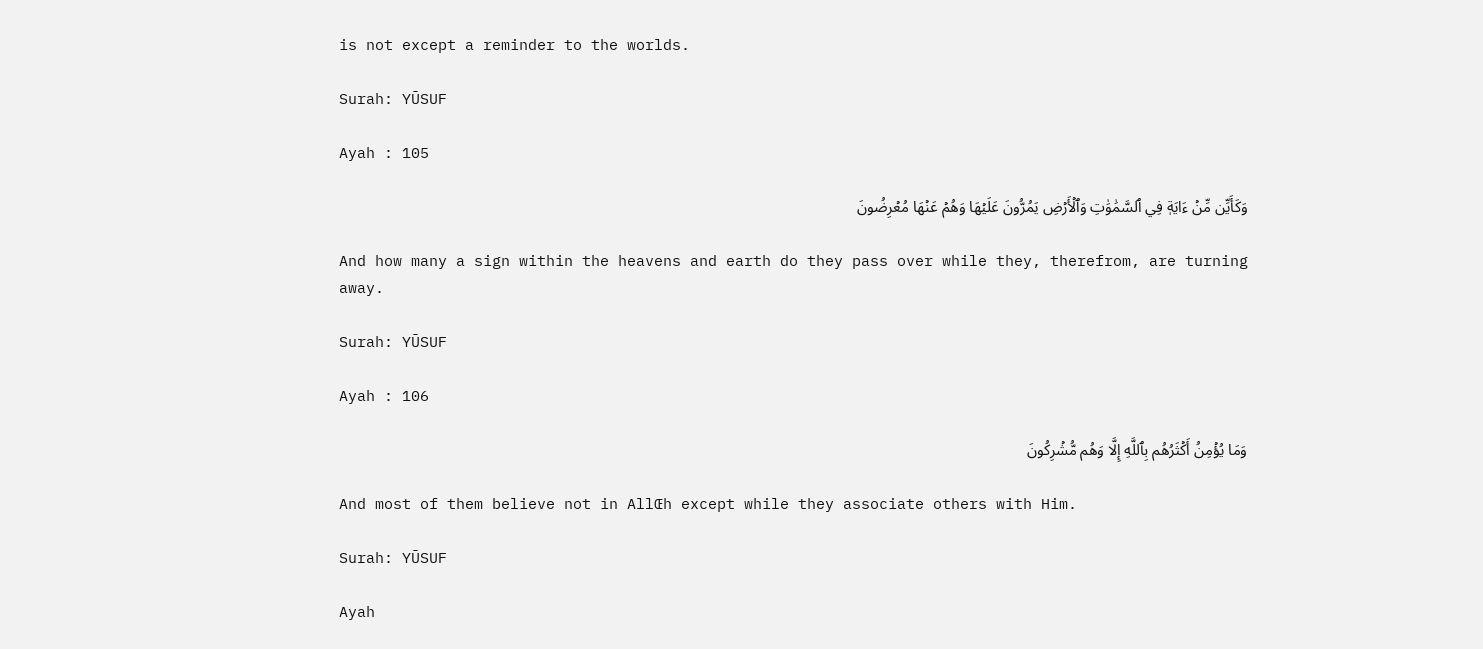is not except a reminder to the worlds.

Surah: YŪSUF

Ayah : 105

وَكَأَيِّن مِّنۡ ءَايَةٖ فِي ٱلسَّمَٰوَٰتِ وَٱلۡأَرۡضِ يَمُرُّونَ عَلَيۡهَا وَهُمۡ عَنۡهَا مُعۡرِضُونَ

And how many a sign within the heavens and earth do they pass over while they, therefrom, are turning away.

Surah: YŪSUF

Ayah : 106

وَمَا يُؤۡمِنُ أَكۡثَرُهُم بِٱللَّهِ إِلَّا وَهُم مُّشۡرِكُونَ

And most of them believe not in AllŒh except while they associate others with Him.

Surah: YŪSUF

Ayah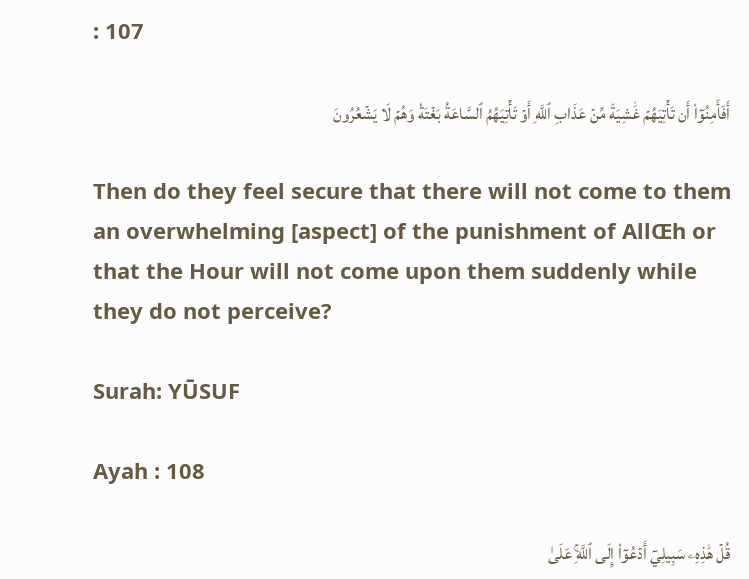: 107

أَفَأَمِنُوٓاْ أَن تَأۡتِيَهُمۡ غَٰشِيَةٞ مِّنۡ عَذَابِ ٱللَّهِ أَوۡ تَأۡتِيَهُمُ ٱلسَّاعَةُ بَغۡتَةٗ وَهُمۡ لَا يَشۡعُرُونَ

Then do they feel secure that there will not come to them an overwhelming [aspect] of the punishment of AllŒh or that the Hour will not come upon them suddenly while they do not perceive?

Surah: YŪSUF

Ayah : 108

قُلۡ هَٰذِهِۦ سَبِيلِيٓ أَدۡعُوٓاْ إِلَى ٱللَّهِۚ عَلَىٰ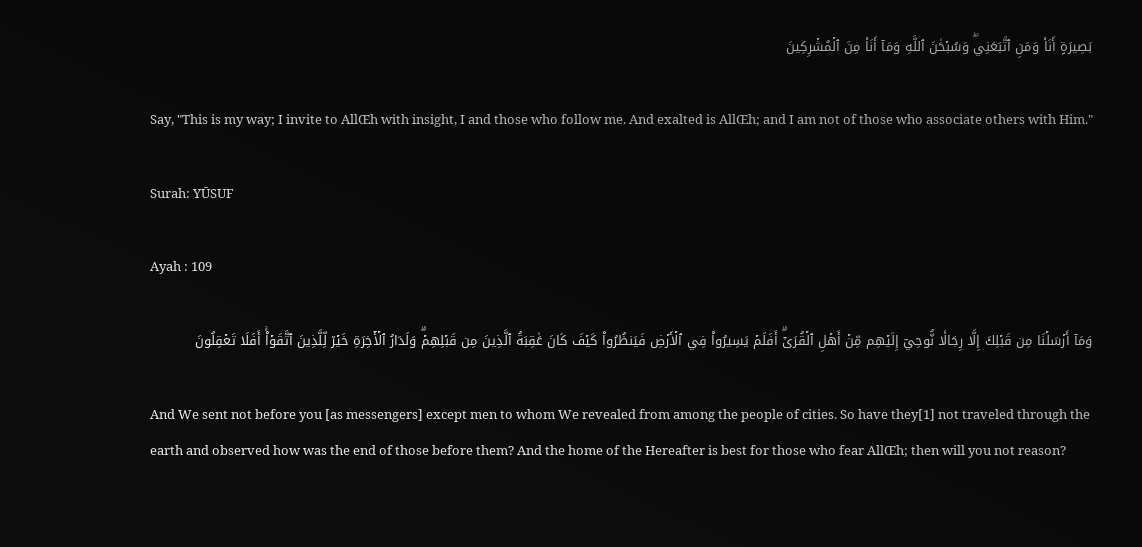بَصِيرَةٍ أَنَا۠ وَمَنِ ٱتَّبَعَنِيۖ وَسُبۡحَٰنَ ٱللَّهِ وَمَآ أَنَا۠ مِنَ ٱلۡمُشۡرِكِينَ

Say, "This is my way; I invite to AllŒh with insight, I and those who follow me. And exalted is AllŒh; and I am not of those who associate others with Him."

Surah: YŪSUF

Ayah : 109

وَمَآ أَرۡسَلۡنَا مِن قَبۡلِكَ إِلَّا رِجَالٗا نُّوحِيٓ إِلَيۡهِم مِّنۡ أَهۡلِ ٱلۡقُرَىٰٓۗ أَفَلَمۡ يَسِيرُواْ فِي ٱلۡأَرۡضِ فَيَنظُرُواْ كَيۡفَ كَانَ عَٰقِبَةُ ٱلَّذِينَ مِن قَبۡلِهِمۡۗ وَلَدَارُ ٱلۡأٓخِرَةِ خَيۡرٞ لِّلَّذِينَ ٱتَّقَوۡاْۚ أَفَلَا تَعۡقِلُونَ

And We sent not before you [as messengers] except men to whom We revealed from among the people of cities. So have they[1] not traveled through the earth and observed how was the end of those before them? And the home of the Hereafter is best for those who fear AllŒh; then will you not reason?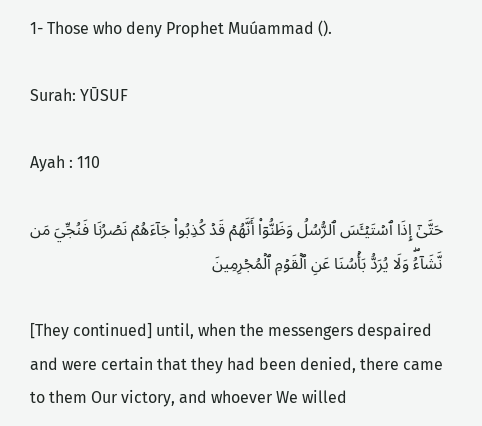1- Those who deny Prophet Muúammad ().

Surah: YŪSUF

Ayah : 110

حَتَّىٰٓ إِذَا ٱسۡتَيۡـَٔسَ ٱلرُّسُلُ وَظَنُّوٓاْ أَنَّهُمۡ قَدۡ كُذِبُواْ جَآءَهُمۡ نَصۡرُنَا فَنُجِّيَ مَن نَّشَآءُۖ وَلَا يُرَدُّ بَأۡسُنَا عَنِ ٱلۡقَوۡمِ ٱلۡمُجۡرِمِينَ

[They continued] until, when the messengers despaired and were certain that they had been denied, there came to them Our victory, and whoever We willed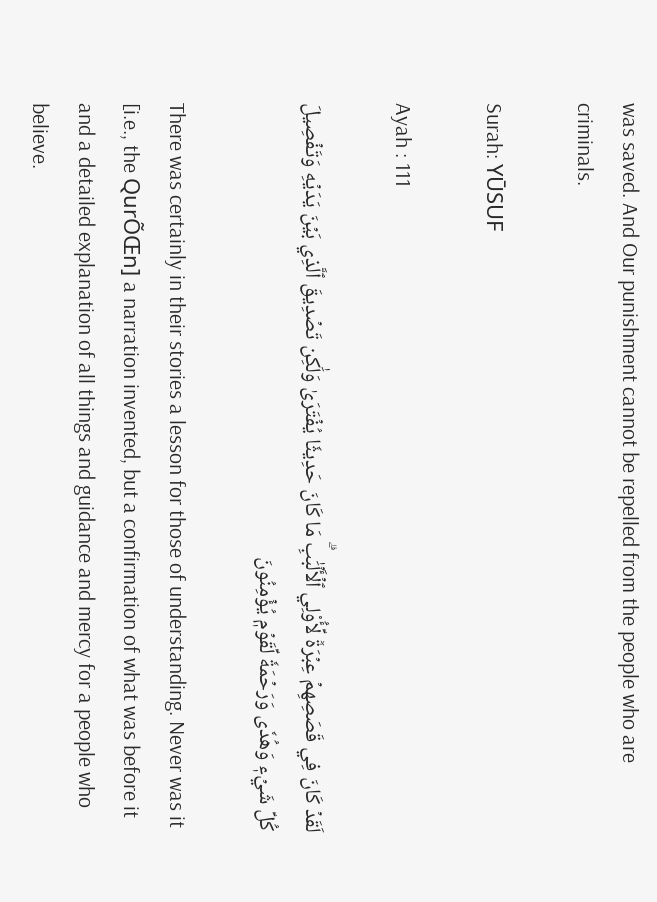was saved. And Our punishment cannot be repelled from the people who are criminals.

Surah: YŪSUF

Ayah : 111

لَقَدۡ كَانَ فِي قَصَصِهِمۡ عِبۡرَةٞ لِّأُوْلِي ٱلۡأَلۡبَٰبِۗ مَا كَانَ حَدِيثٗا يُفۡتَرَىٰ وَلَٰكِن تَصۡدِيقَ ٱلَّذِي بَيۡنَ يَدَيۡهِ وَتَفۡصِيلَ كُلِّ شَيۡءٖ وَهُدٗى وَرَحۡمَةٗ لِّقَوۡمٖ يُؤۡمِنُونَ

There was certainly in their stories a lesson for those of understanding. Never was it [i.e., the QurÕŒn] a narration invented, but a confirmation of what was before it and a detailed explanation of all things and guidance and mercy for a people who believe.